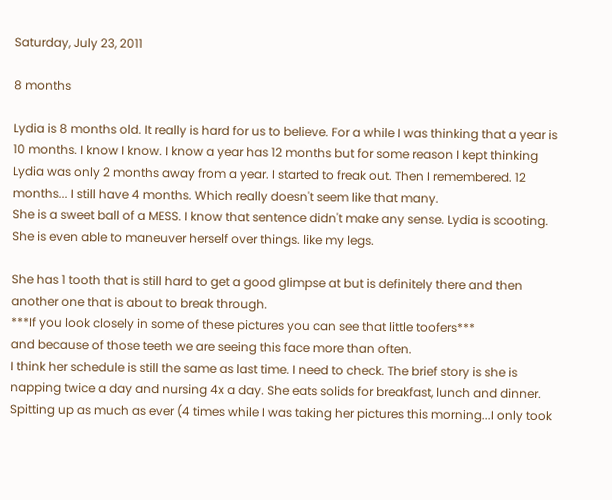Saturday, July 23, 2011

8 months

Lydia is 8 months old. It really is hard for us to believe. For a while I was thinking that a year is 10 months. I know I know. I know a year has 12 months but for some reason I kept thinking Lydia was only 2 months away from a year. I started to freak out. Then I remembered. 12 months... I still have 4 months. Which really doesn't seem like that many.
She is a sweet ball of a MESS. I know that sentence didn't make any sense. Lydia is scooting. She is even able to maneuver herself over things. like my legs.

She has 1 tooth that is still hard to get a good glimpse at but is definitely there and then another one that is about to break through.
***If you look closely in some of these pictures you can see that little toofers***
and because of those teeth we are seeing this face more than often.
I think her schedule is still the same as last time. I need to check. The brief story is she is napping twice a day and nursing 4x a day. She eats solids for breakfast, lunch and dinner.
Spitting up as much as ever (4 times while I was taking her pictures this morning...I only took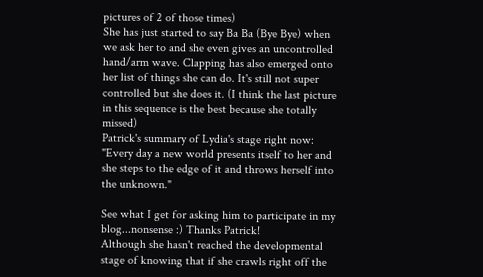pictures of 2 of those times)
She has just started to say Ba Ba (Bye Bye) when we ask her to and she even gives an uncontrolled hand/arm wave. Clapping has also emerged onto her list of things she can do. It's still not super controlled but she does it. (I think the last picture in this sequence is the best because she totally missed)
Patrick's summary of Lydia's stage right now: "Every day a new world presents itself to her and she steps to the edge of it and throws herself into the unknown."

See what I get for asking him to participate in my blog...nonsense :) Thanks Patrick!
Although she hasn't reached the developmental stage of knowing that if she crawls right off the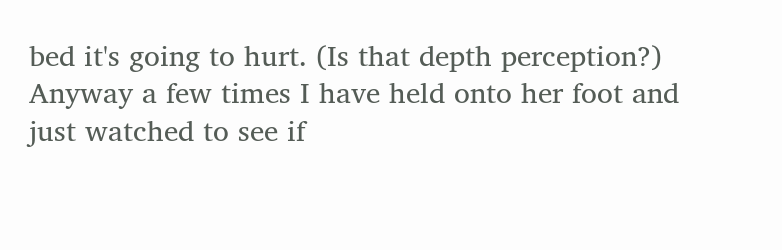bed it's going to hurt. (Is that depth perception?) Anyway a few times I have held onto her foot and just watched to see if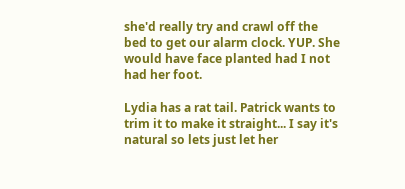she'd really try and crawl off the bed to get our alarm clock. YUP. She would have face planted had I not had her foot.

Lydia has a rat tail. Patrick wants to trim it to make it straight... I say it's natural so lets just let her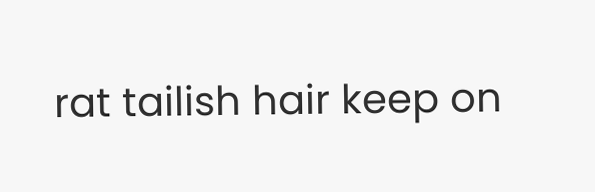rat tailish hair keep on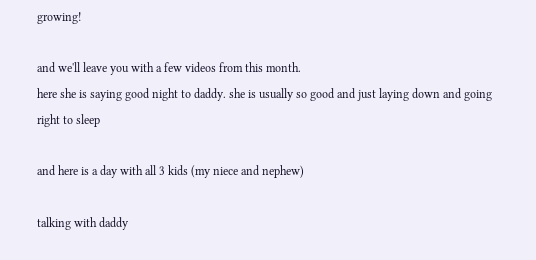growing!

and we'll leave you with a few videos from this month.
here she is saying good night to daddy. she is usually so good and just laying down and going right to sleep

and here is a day with all 3 kids (my niece and nephew)

talking with daddy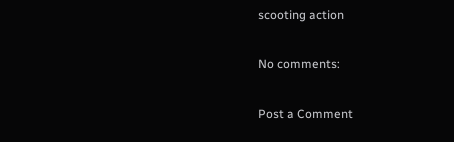scooting action

No comments:

Post a Comment